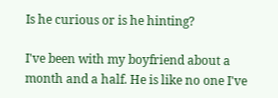Is he curious or is he hinting?

I've been with my boyfriend about a month and a half. He is like no one I've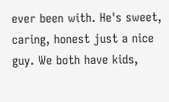ever been with. He's sweet, caring, honest just a nice guy. We both have kids,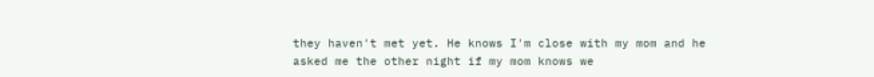they haven't met yet. He knows I'm close with my mom and he asked me the other night if my mom knows we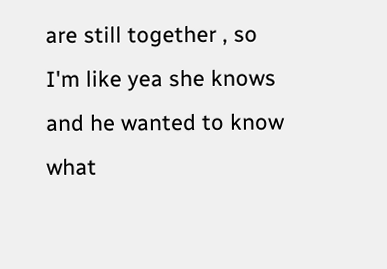are still together , so I'm like yea she knows and he wanted to know what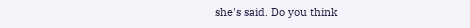she's said. Do you think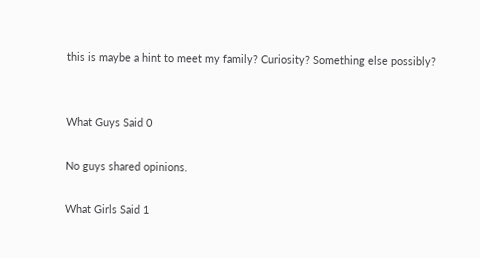this is maybe a hint to meet my family? Curiosity? Something else possibly?


What Guys Said 0

No guys shared opinions.

What Girls Said 1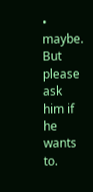• maybe. But please ask him if he wants to.